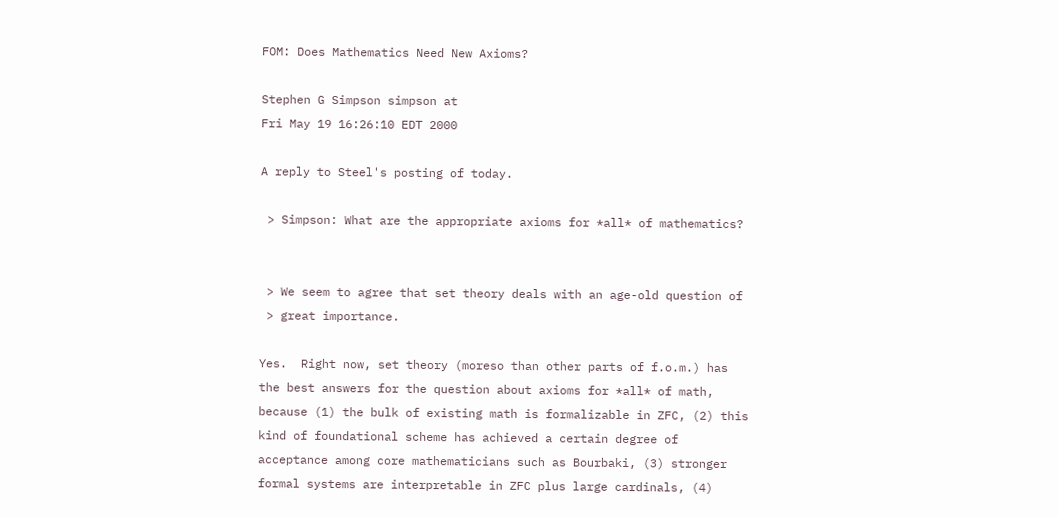FOM: Does Mathematics Need New Axioms?

Stephen G Simpson simpson at
Fri May 19 16:26:10 EDT 2000

A reply to Steel's posting of today.

 > Simpson: What are the appropriate axioms for *all* of mathematics?


 > We seem to agree that set theory deals with an age-old question of
 > great importance.

Yes.  Right now, set theory (moreso than other parts of f.o.m.) has
the best answers for the question about axioms for *all* of math,
because (1) the bulk of existing math is formalizable in ZFC, (2) this
kind of foundational scheme has achieved a certain degree of
acceptance among core mathematicians such as Bourbaki, (3) stronger
formal systems are interpretable in ZFC plus large cardinals, (4)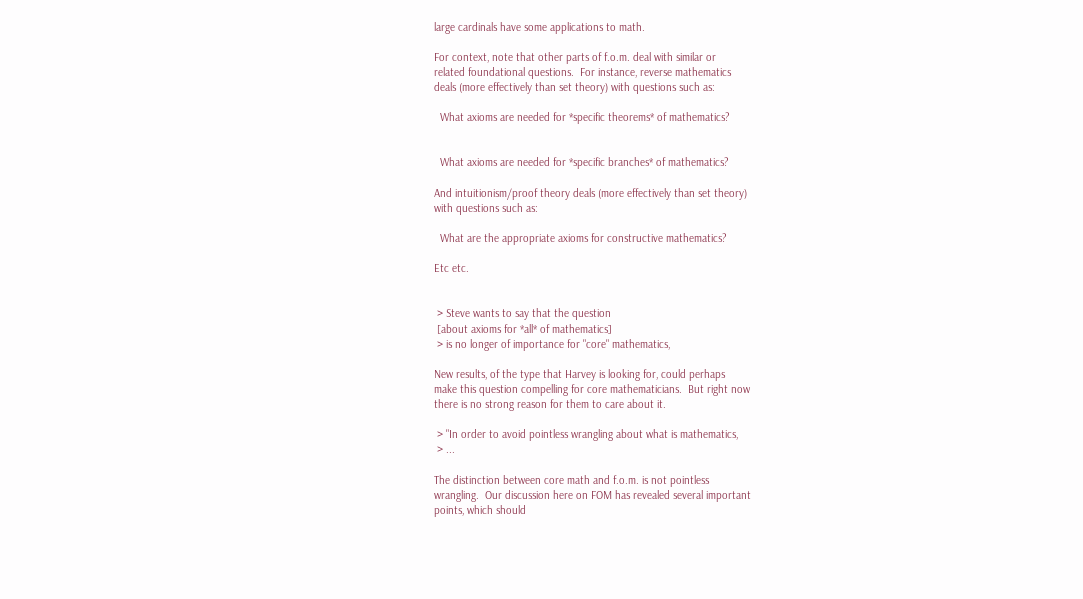large cardinals have some applications to math.

For context, note that other parts of f.o.m. deal with similar or
related foundational questions.  For instance, reverse mathematics
deals (more effectively than set theory) with questions such as:

  What axioms are needed for *specific theorems* of mathematics?


  What axioms are needed for *specific branches* of mathematics?

And intuitionism/proof theory deals (more effectively than set theory)
with questions such as:

  What are the appropriate axioms for constructive mathematics?

Etc etc.


 > Steve wants to say that the question
 [about axioms for *all* of mathematics]
 > is no longer of importance for "core" mathematics,

New results, of the type that Harvey is looking for, could perhaps
make this question compelling for core mathematicians.  But right now
there is no strong reason for them to care about it.

 > "In order to avoid pointless wrangling about what is mathematics,
 > ...

The distinction between core math and f.o.m. is not pointless
wrangling.  Our discussion here on FOM has revealed several important
points, which should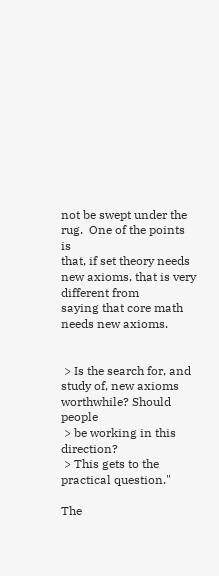not be swept under the rug.  One of the points is
that, if set theory needs new axioms, that is very different from
saying that core math needs new axioms.


 > Is the search for, and study of, new axioms worthwhile? Should people
 > be working in this direction?
 > This gets to the practical question."

The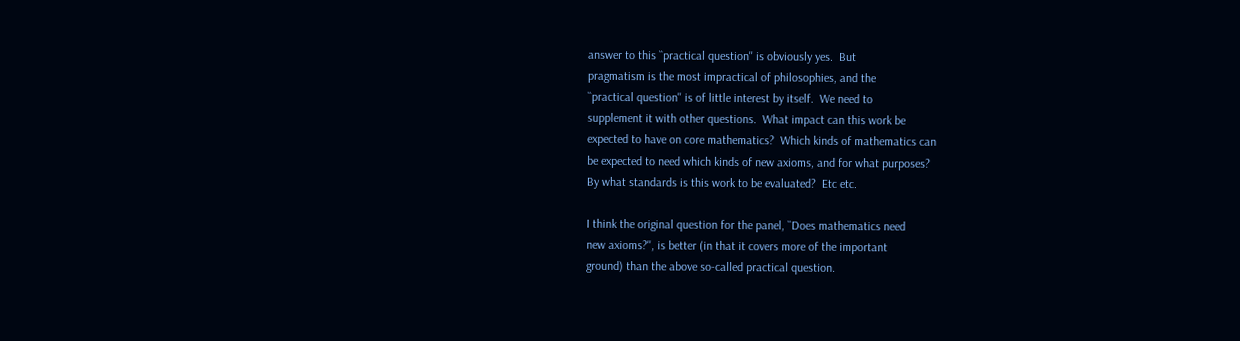answer to this ``practical question'' is obviously yes.  But
pragmatism is the most impractical of philosophies, and the
``practical question'' is of little interest by itself.  We need to
supplement it with other questions.  What impact can this work be
expected to have on core mathematics?  Which kinds of mathematics can
be expected to need which kinds of new axioms, and for what purposes?
By what standards is this work to be evaluated?  Etc etc.

I think the original question for the panel, ``Does mathematics need
new axioms?'', is better (in that it covers more of the important
ground) than the above so-called practical question.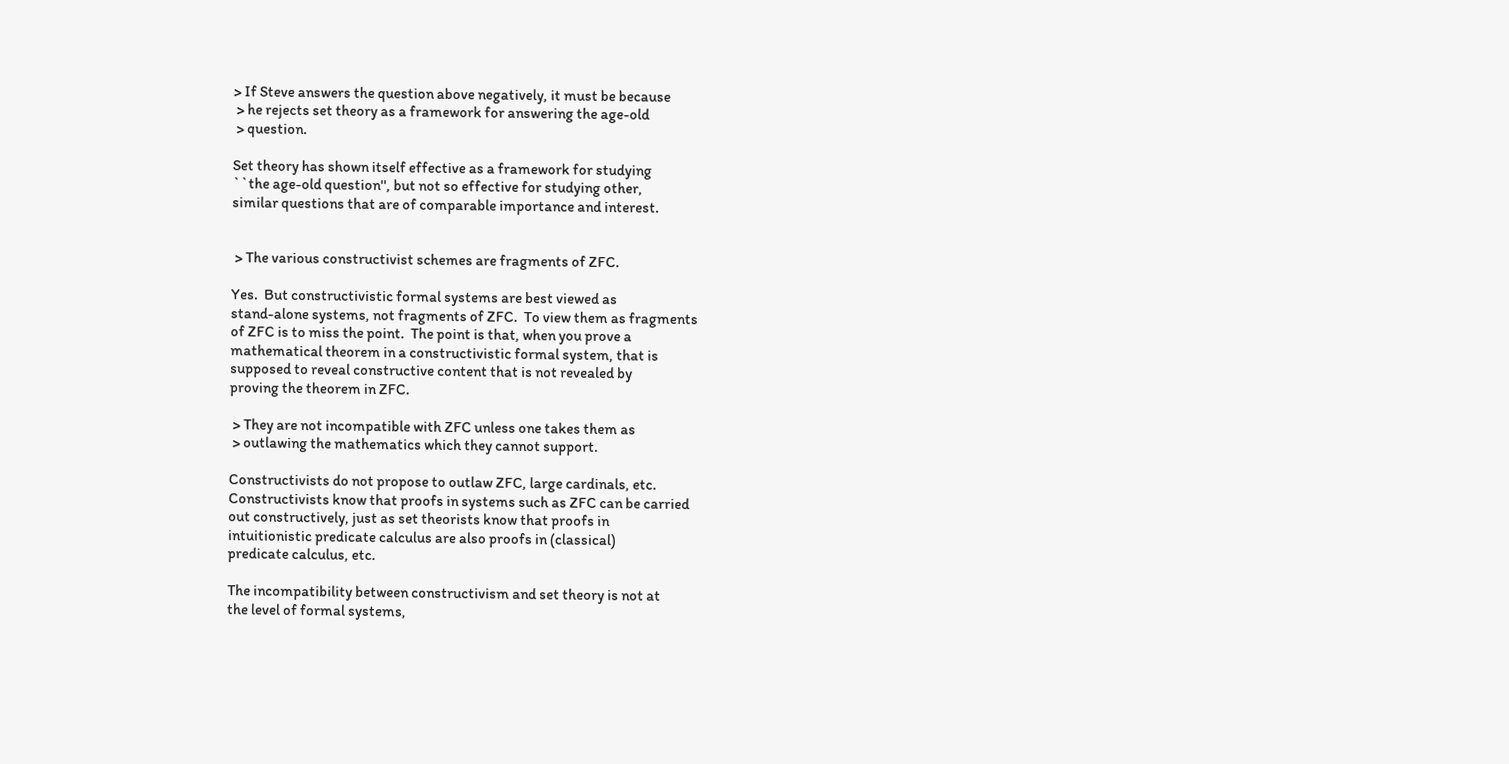> If Steve answers the question above negatively, it must be because
 > he rejects set theory as a framework for answering the age-old
 > question.

Set theory has shown itself effective as a framework for studying
``the age-old question'', but not so effective for studying other,
similar questions that are of comparable importance and interest.


 > The various constructivist schemes are fragments of ZFC.

Yes.  But constructivistic formal systems are best viewed as
stand-alone systems, not fragments of ZFC.  To view them as fragments
of ZFC is to miss the point.  The point is that, when you prove a
mathematical theorem in a constructivistic formal system, that is
supposed to reveal constructive content that is not revealed by
proving the theorem in ZFC.

 > They are not incompatible with ZFC unless one takes them as
 > outlawing the mathematics which they cannot support.

Constructivists do not propose to outlaw ZFC, large cardinals, etc.
Constructivists know that proofs in systems such as ZFC can be carried
out constructively, just as set theorists know that proofs in
intuitionistic predicate calculus are also proofs in (classical)
predicate calculus, etc.

The incompatibility between constructivism and set theory is not at
the level of formal systems,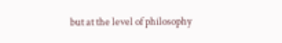but at the level of philosophy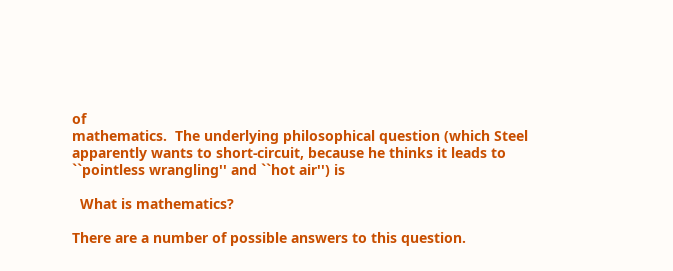of
mathematics.  The underlying philosophical question (which Steel
apparently wants to short-circuit, because he thinks it leads to
``pointless wrangling'' and ``hot air'') is

  What is mathematics?

There are a number of possible answers to this question.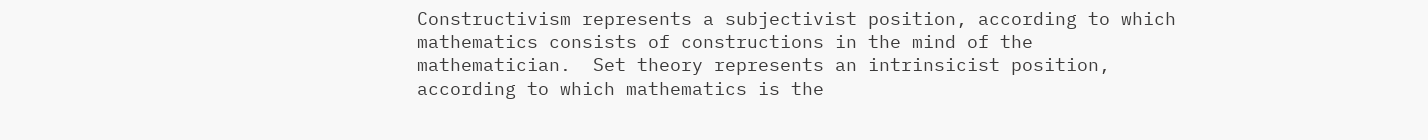Constructivism represents a subjectivist position, according to which
mathematics consists of constructions in the mind of the
mathematician.  Set theory represents an intrinsicist position,
according to which mathematics is the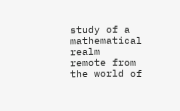study of a mathematical realm
remote from the world of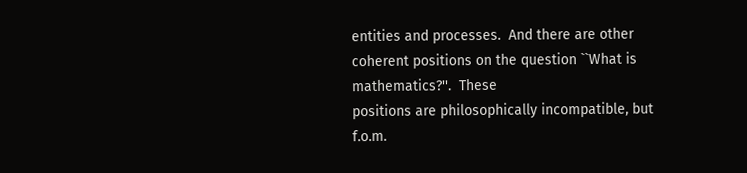entities and processes.  And there are other
coherent positions on the question ``What is mathematics?''.  These
positions are philosophically incompatible, but f.o.m.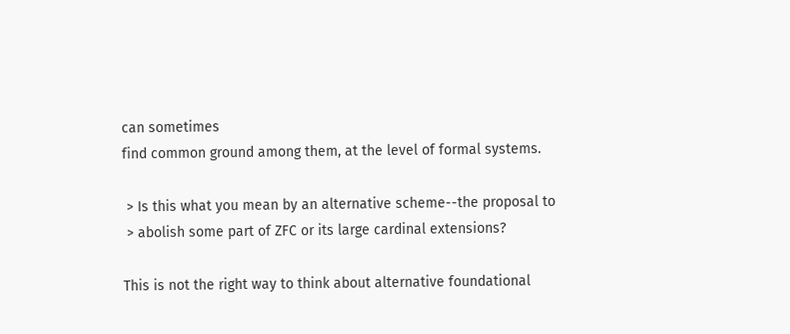can sometimes
find common ground among them, at the level of formal systems.

 > Is this what you mean by an alternative scheme--the proposal to
 > abolish some part of ZFC or its large cardinal extensions?

This is not the right way to think about alternative foundational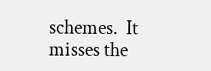schemes.  It misses the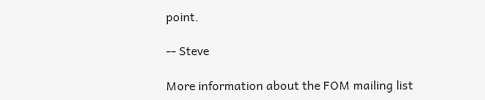point.

-- Steve

More information about the FOM mailing list